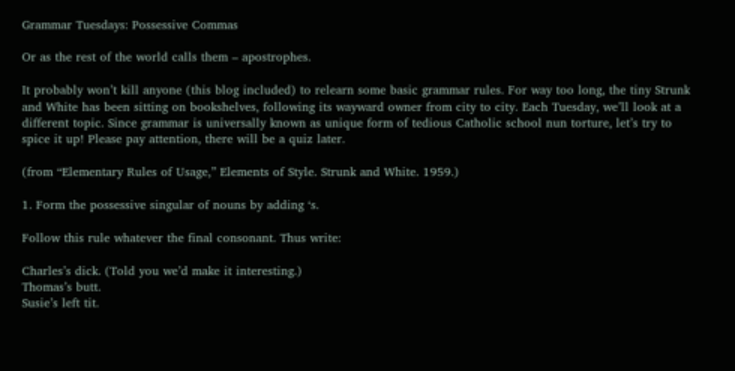Grammar Tuesdays: Possessive Commas

Or as the rest of the world calls them – apostrophes.

It probably won’t kill anyone (this blog included) to relearn some basic grammar rules. For way too long, the tiny Strunk and White has been sitting on bookshelves, following its wayward owner from city to city. Each Tuesday, we’ll look at a different topic. Since grammar is universally known as unique form of tedious Catholic school nun torture, let’s try to spice it up! Please pay attention, there will be a quiz later.

(from “Elementary Rules of Usage,” Elements of Style. Strunk and White. 1959.)

1. Form the possessive singular of nouns by adding ‘s.

Follow this rule whatever the final consonant. Thus write:

Charles’s dick. (Told you we’d make it interesting.)
Thomas’s butt.
Susie’s left tit.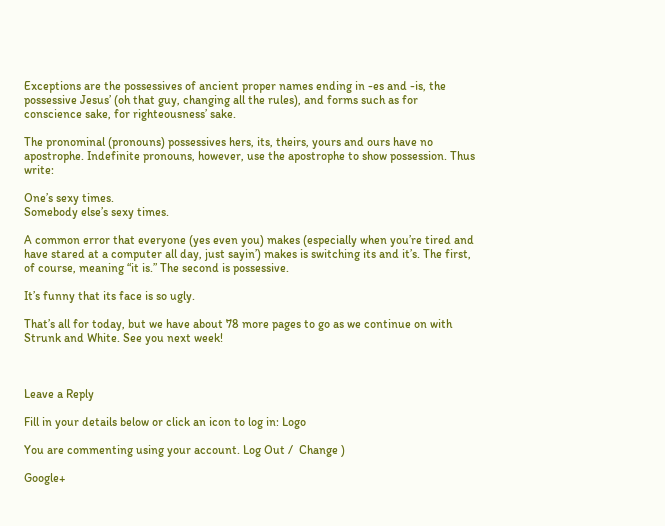Exceptions are the possessives of ancient proper names ending in -es and -is, the possessive Jesus’ (oh that guy, changing all the rules), and forms such as for conscience sake, for righteousness’ sake.

The pronominal (pronouns) possessives hers, its, theirs, yours and ours have no apostrophe. Indefinite pronouns, however, use the apostrophe to show possession. Thus write:

One’s sexy times.
Somebody else’s sexy times.

A common error that everyone (yes even you) makes (especially when you’re tired and have stared at a computer all day, just sayin’) makes is switching its and it’s. The first, of course, meaning “it is.” The second is possessive.

It’s funny that its face is so ugly.

That’s all for today, but we have about 78 more pages to go as we continue on with Strunk and White. See you next week!



Leave a Reply

Fill in your details below or click an icon to log in: Logo

You are commenting using your account. Log Out /  Change )

Google+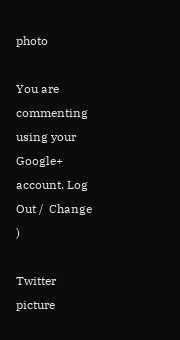photo

You are commenting using your Google+ account. Log Out /  Change )

Twitter picture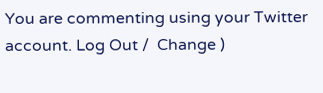You are commenting using your Twitter account. Log Out /  Change )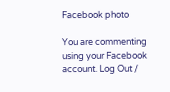Facebook photo

You are commenting using your Facebook account. Log Out /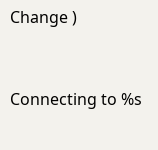Change )


Connecting to %s